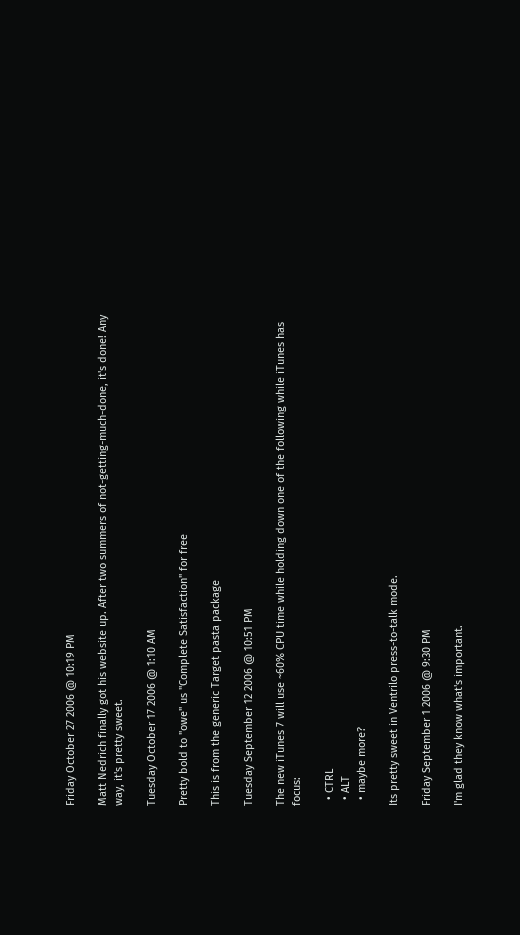Friday October 27 2006 @ 10:19 PM

Matt Nedrich finally got his website up. After two summers of not-getting-much-done, it's done! Any way, it's pretty sweet.

Tuesday October 17 2006 @ 1:10 AM

Pretty bold to "owe" us "Complete Satisfaction" for free

This is from the generic Target pasta package

Tuesday September 12 2006 @ 10:51 PM

The new iTunes 7 will use ~60% CPU time while holding down one of the following while iTunes has focus:

  • CTRL
  • ALT
  • maybe more?

Its pretty sweet in Ventrilo press-to-talk mode.

Friday September 1 2006 @ 9:30 PM

I'm glad they know what's important.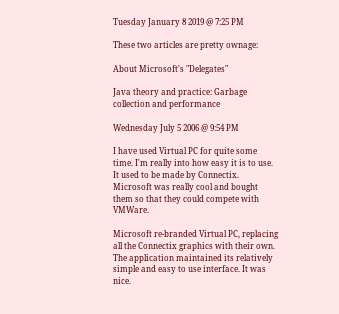Tuesday January 8 2019 @ 7:25 PM

These two articles are pretty ownage:

About Microsoft's "Delegates"

Java theory and practice: Garbage collection and performance

Wednesday July 5 2006 @ 9:54 PM

I have used Virtual PC for quite some time. I'm really into how easy it is to use.   It used to be made by Connectix. Microsoft was really cool and bought them so that they could compete with VMWare.

Microsoft re-branded Virtual PC, replacing all the Connectix graphics with their own. The application maintained its relatively simple and easy to use interface. It was nice.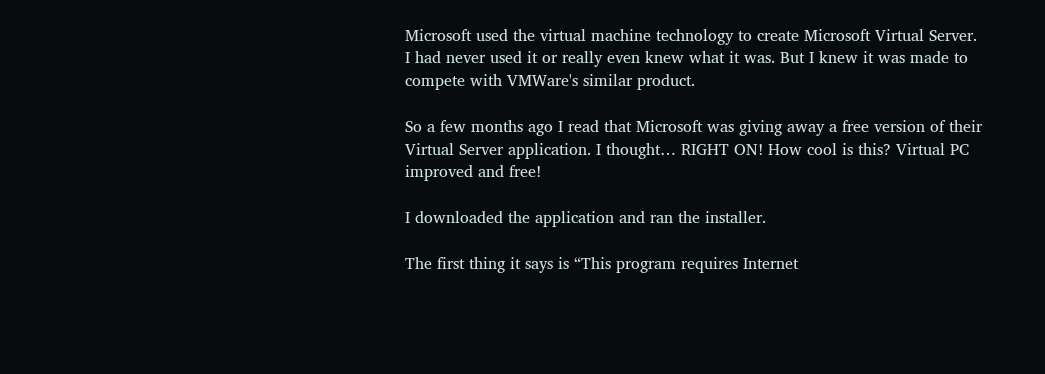Microsoft used the virtual machine technology to create Microsoft Virtual Server. I had never used it or really even knew what it was. But I knew it was made to compete with VMWare's similar product.

So a few months ago I read that Microsoft was giving away a free version of their Virtual Server application. I thought… RIGHT ON! How cool is this? Virtual PC improved and free!

I downloaded the application and ran the installer.

The first thing it says is “This program requires Internet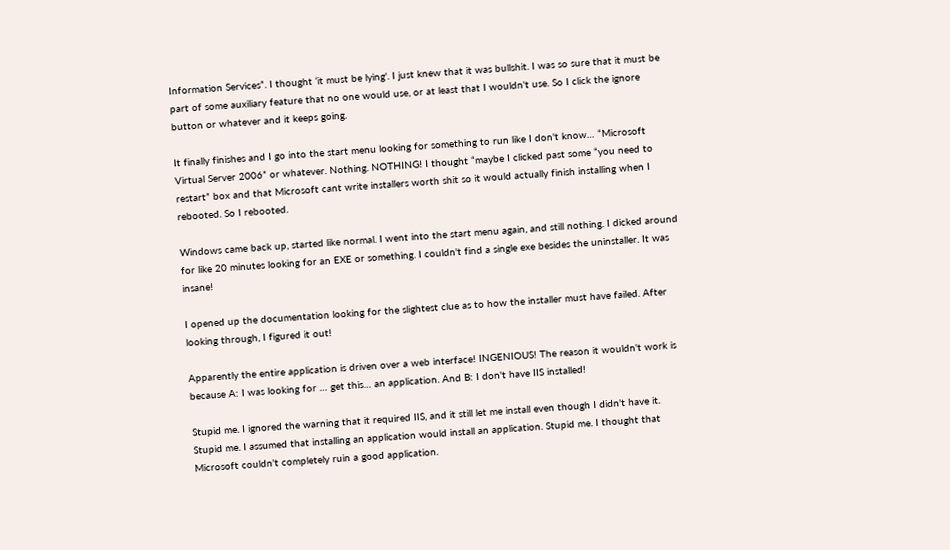Information Services”. I thought ‘it must be lying'. I just knew that it was bullshit. I was so sure that it must be part of some auxiliary feature that no one would use, or at least that I wouldn't use. So I click the ignore button or whatever and it keeps going.

It finally finishes and I go into the start menu looking for something to run like I don't know… “Microsoft Virtual Server 2006” or whatever. Nothing. NOTHING! I thought “maybe I clicked past some “you need to restart” box and that Microsoft cant write installers worth shit so it would actually finish installing when I rebooted. So I rebooted.

Windows came back up, started like normal. I went into the start menu again, and still nothing. I dicked around for like 20 minutes looking for an EXE or something. I couldn't find a single exe besides the uninstaller. It was insane!

I opened up the documentation looking for the slightest clue as to how the installer must have failed. After looking through, I figured it out!

Apparently the entire application is driven over a web interface! INGENIOUS! The reason it wouldn't work is because A: I was looking for … get this… an application. And B: I don't have IIS installed!

Stupid me. I ignored the warning that it required IIS, and it still let me install even though I didn't have it. Stupid me. I assumed that installing an application would install an application. Stupid me. I thought that Microsoft couldn't completely ruin a good application.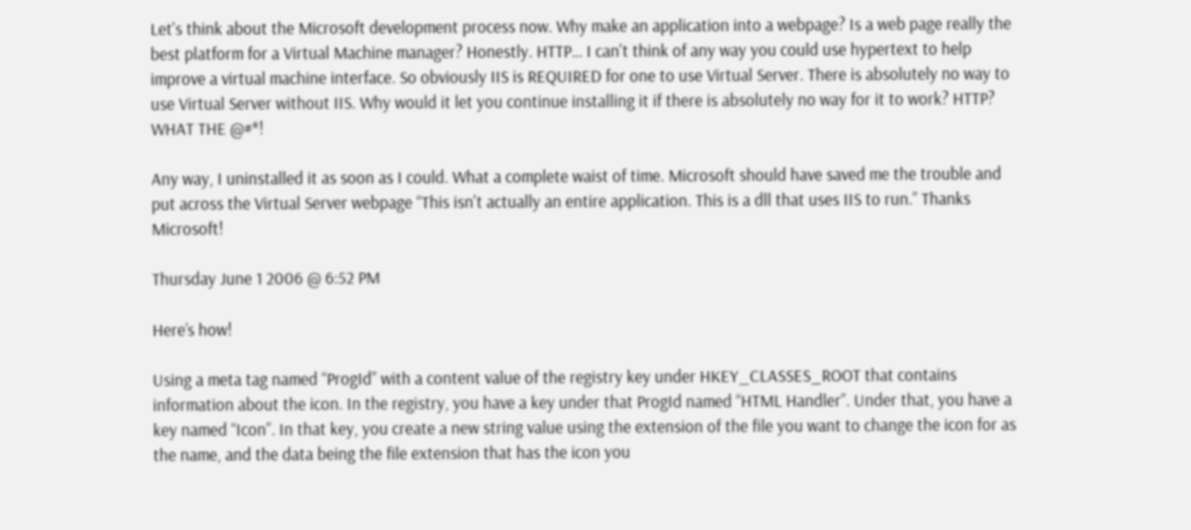Let's think about the Microsoft development process now. Why make an application into a webpage? Is a web page really the best platform for a Virtual Machine manager? Honestly. HTTP… I can't think of any way you could use hypertext to help improve a virtual machine interface. So obviously IIS is REQUIRED for one to use Virtual Server. There is absolutely no way to use Virtual Server without IIS. Why would it let you continue installing it if there is absolutely no way for it to work? HTTP? WHAT THE @#*!

Any way, I uninstalled it as soon as I could. What a complete waist of time. Microsoft should have saved me the trouble and put across the Virtual Server webpage “This isn't actually an entire application. This is a dll that uses IIS to run.” Thanks Microsoft!

Thursday June 1 2006 @ 6:52 PM

Here’s how!

Using a meta tag named “ProgId” with a content value of the registry key under HKEY_CLASSES_ROOT that contains information about the icon. In the registry, you have a key under that ProgId named “HTML Handler”. Under that, you have a key named “Icon”. In that key, you create a new string value using the extension of the file you want to change the icon for as the name, and the data being the file extension that has the icon you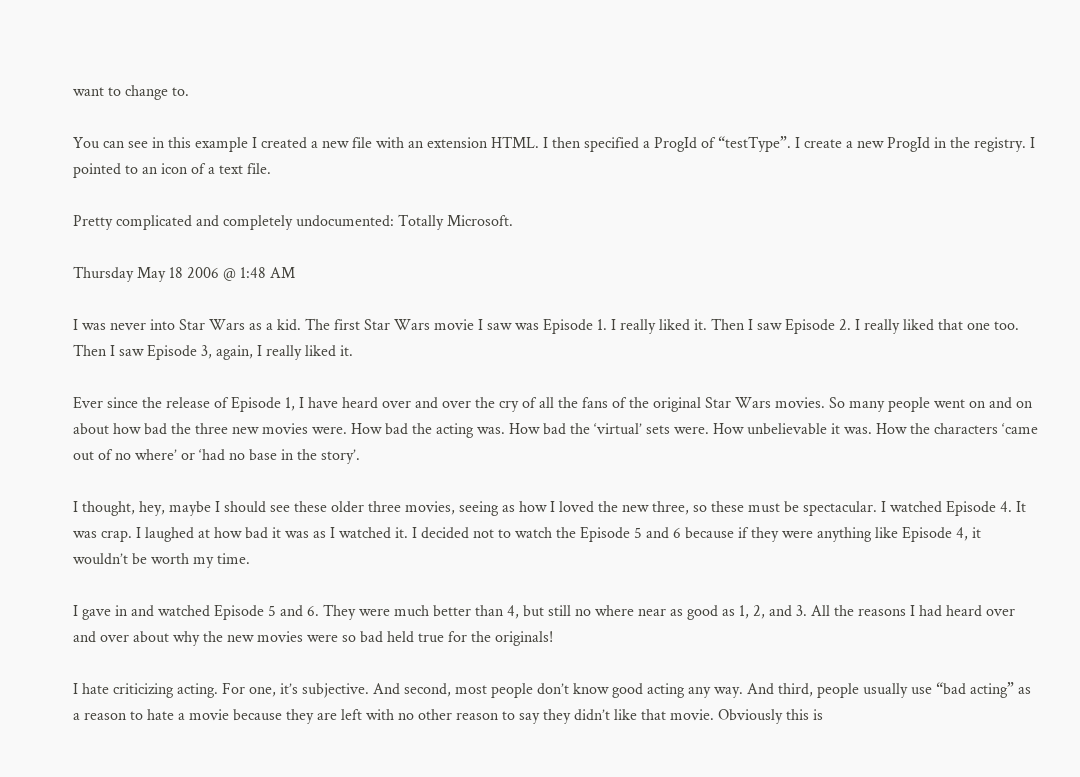want to change to.

You can see in this example I created a new file with an extension HTML. I then specified a ProgId of “testType”. I create a new ProgId in the registry. I pointed to an icon of a text file.

Pretty complicated and completely undocumented: Totally Microsoft.

Thursday May 18 2006 @ 1:48 AM

I was never into Star Wars as a kid. The first Star Wars movie I saw was Episode 1. I really liked it. Then I saw Episode 2. I really liked that one too. Then I saw Episode 3, again, I really liked it.

Ever since the release of Episode 1, I have heard over and over the cry of all the fans of the original Star Wars movies. So many people went on and on about how bad the three new movies were. How bad the acting was. How bad the ‘virtual’ sets were. How unbelievable it was. How the characters ‘came out of no where’ or ‘had no base in the story’.

I thought, hey, maybe I should see these older three movies, seeing as how I loved the new three, so these must be spectacular. I watched Episode 4. It was crap. I laughed at how bad it was as I watched it. I decided not to watch the Episode 5 and 6 because if they were anything like Episode 4, it wouldn’t be worth my time.

I gave in and watched Episode 5 and 6. They were much better than 4, but still no where near as good as 1, 2, and 3. All the reasons I had heard over and over about why the new movies were so bad held true for the originals!

I hate criticizing acting. For one, it’s subjective. And second, most people don’t know good acting any way. And third, people usually use “bad acting” as a reason to hate a movie because they are left with no other reason to say they didn’t like that movie. Obviously this is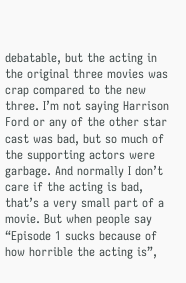debatable, but the acting in the original three movies was crap compared to the new three. I’m not saying Harrison Ford or any of the other star cast was bad, but so much of the supporting actors were garbage. And normally I don’t care if the acting is bad, that’s a very small part of a movie. But when people say “Episode 1 sucks because of how horrible the acting is”,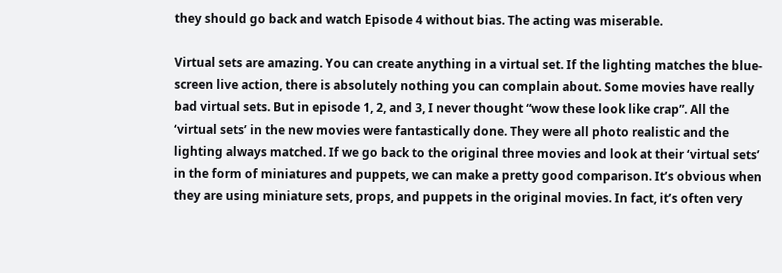they should go back and watch Episode 4 without bias. The acting was miserable.

Virtual sets are amazing. You can create anything in a virtual set. If the lighting matches the blue-screen live action, there is absolutely nothing you can complain about. Some movies have really bad virtual sets. But in episode 1, 2, and 3, I never thought “wow these look like crap”. All the ‘virtual sets’ in the new movies were fantastically done. They were all photo realistic and the lighting always matched. If we go back to the original three movies and look at their ‘virtual sets’ in the form of miniatures and puppets, we can make a pretty good comparison. It’s obvious when they are using miniature sets, props, and puppets in the original movies. In fact, it’s often very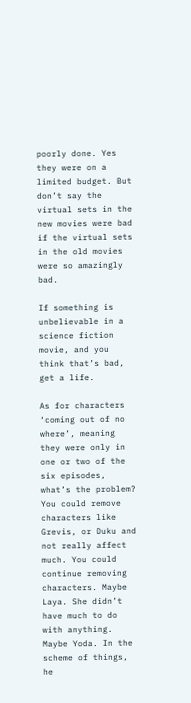poorly done. Yes they were on a limited budget. But don’t say the virtual sets in the new movies were bad if the virtual sets in the old movies were so amazingly bad.

If something is unbelievable in a science fiction movie, and you think that’s bad, get a life.

As for characters ‘coming out of no where’, meaning they were only in one or two of the six episodes, what’s the problem? You could remove characters like Grevis, or Duku and not really affect much. You could continue removing characters. Maybe Laya. She didn’t have much to do with anything. Maybe Yoda. In the scheme of things, he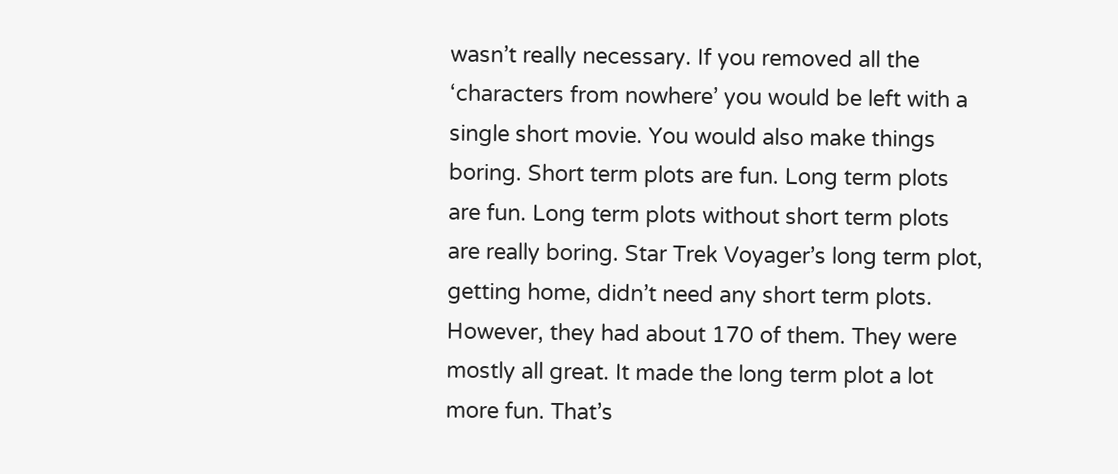wasn’t really necessary. If you removed all the ‘characters from nowhere’ you would be left with a single short movie. You would also make things boring. Short term plots are fun. Long term plots are fun. Long term plots without short term plots are really boring. Star Trek Voyager’s long term plot, getting home, didn’t need any short term plots. However, they had about 170 of them. They were mostly all great. It made the long term plot a lot more fun. That’s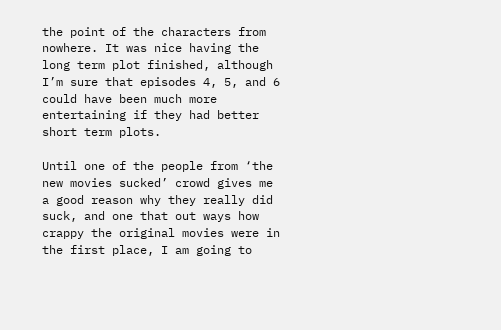the point of the characters from nowhere. It was nice having the long term plot finished, although I’m sure that episodes 4, 5, and 6 could have been much more entertaining if they had better short term plots.

Until one of the people from ‘the new movies sucked’ crowd gives me a good reason why they really did suck, and one that out ways how crappy the original movies were in the first place, I am going to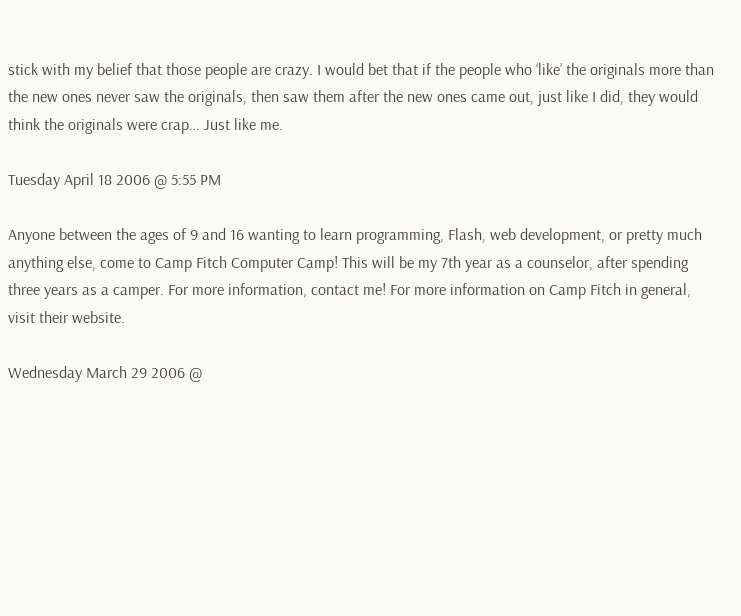stick with my belief that those people are crazy. I would bet that if the people who ‘like’ the originals more than the new ones never saw the originals, then saw them after the new ones came out, just like I did, they would think the originals were crap… Just like me.

Tuesday April 18 2006 @ 5:55 PM

Anyone between the ages of 9 and 16 wanting to learn programming, Flash, web development, or pretty much anything else, come to Camp Fitch Computer Camp! This will be my 7th year as a counselor, after spending three years as a camper. For more information, contact me! For more information on Camp Fitch in general, visit their website.

Wednesday March 29 2006 @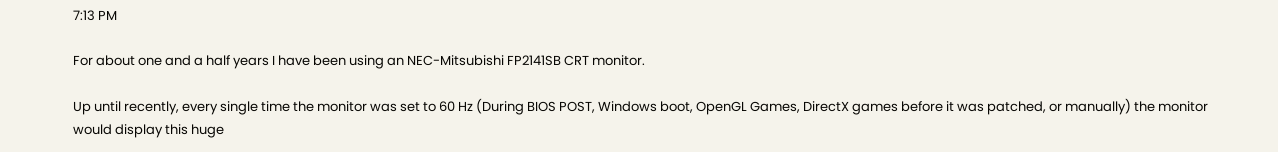7:13 PM

For about one and a half years I have been using an NEC-Mitsubishi FP2141SB CRT monitor.

Up until recently, every single time the monitor was set to 60 Hz (During BIOS POST, Windows boot, OpenGL Games, DirectX games before it was patched, or manually) the monitor would display this huge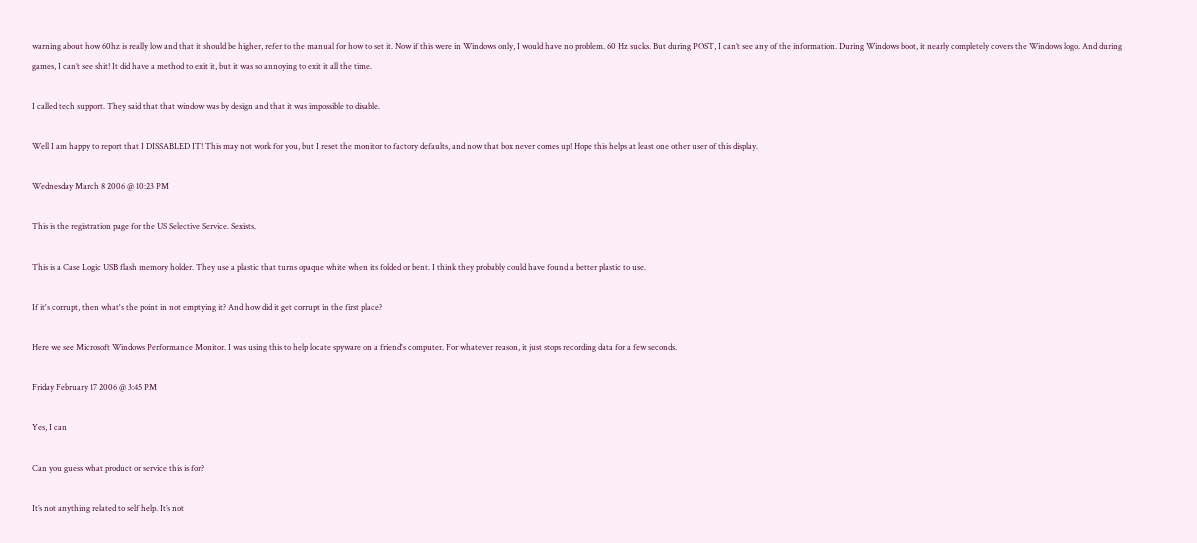warning about how 60hz is really low and that it should be higher, refer to the manual for how to set it. Now if this were in Windows only, I would have no problem. 60 Hz sucks. But during POST, I can’t see any of the information. During Windows boot, it nearly completely covers the Windows logo. And during games, I can’t see shit! It did have a method to exit it, but it was so annoying to exit it all the time.

I called tech support. They said that that window was by design and that it was impossible to disable.

Well I am happy to report that I DISSABLED IT! This may not work for you, but I reset the monitor to factory defaults, and now that box never comes up! Hope this helps at least one other user of this display.

Wednesday March 8 2006 @ 10:23 PM

This is the registration page for the US Selective Service. Sexists.

This is a Case Logic USB flash memory holder. They use a plastic that turns opaque white when its folded or bent. I think they probably could have found a better plastic to use.

If it's corrupt, then what's the point in not emptying it? And how did it get corrupt in the first place?

Here we see Microsoft Windows Performance Monitor. I was using this to help locate spyware on a friend's computer. For whatever reason, it just stops recording data for a few seconds.

Friday February 17 2006 @ 3:45 PM

Yes, I can

Can you guess what product or service this is for?

It’s not anything related to self help. It’s not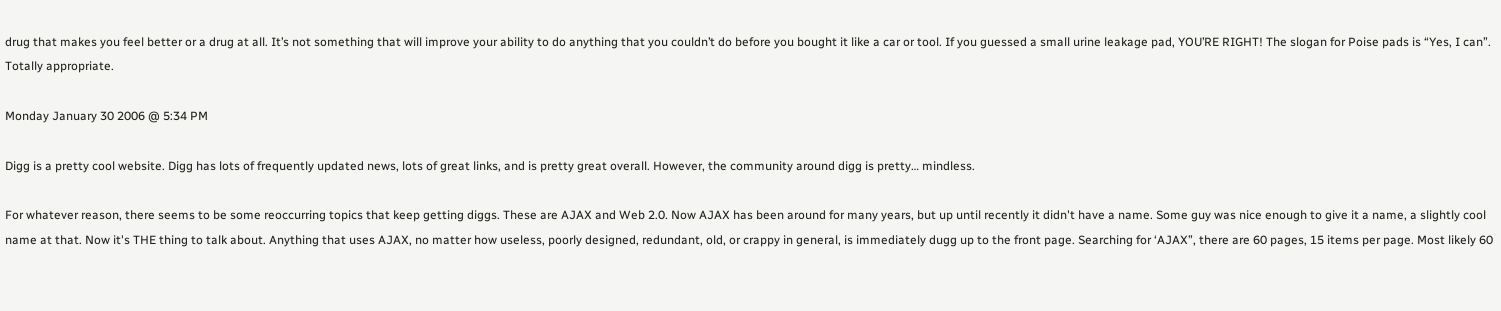drug that makes you feel better or a drug at all. It’s not something that will improve your ability to do anything that you couldn’t do before you bought it like a car or tool. If you guessed a small urine leakage pad, YOU’RE RIGHT! The slogan for Poise pads is “Yes, I can”. Totally appropriate.

Monday January 30 2006 @ 5:34 PM

Digg is a pretty cool website. Digg has lots of frequently updated news, lots of great links, and is pretty great overall. However, the community around digg is pretty… mindless.

For whatever reason, there seems to be some reoccurring topics that keep getting diggs. These are AJAX and Web 2.0. Now AJAX has been around for many years, but up until recently it didn't have a name. Some guy was nice enough to give it a name, a slightly cool name at that. Now it's THE thing to talk about. Anything that uses AJAX, no matter how useless, poorly designed, redundant, old, or crappy in general, is immediately dugg up to the front page. Searching for ‘AJAX”, there are 60 pages, 15 items per page. Most likely 60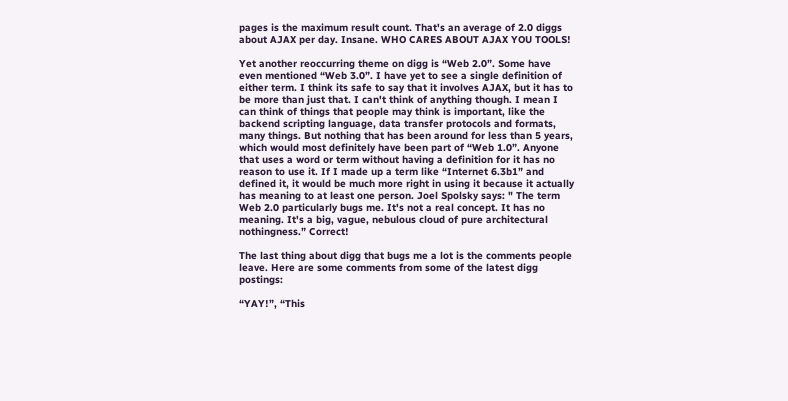pages is the maximum result count. That's an average of 2.0 diggs about AJAX per day. Insane. WHO CARES ABOUT AJAX YOU TOOLS!

Yet another reoccurring theme on digg is “Web 2.0”. Some have even mentioned “Web 3.0”. I have yet to see a single definition of either term. I think its safe to say that it involves AJAX, but it has to be more than just that. I can't think of anything though. I mean I can think of things that people may think is important, like the backend scripting language, data transfer protocols and formats, many things. But nothing that has been around for less than 5 years, which would most definitely have been part of “Web 1.0”. Anyone that uses a word or term without having a definition for it has no reason to use it. If I made up a term like “Internet 6.3b1” and defined it, it would be much more right in using it because it actually has meaning to at least one person. Joel Spolsky says: " The term Web 2.0 particularly bugs me. It's not a real concept. It has no meaning. It's a big, vague, nebulous cloud of pure architectural nothingness.” Correct!

The last thing about digg that bugs me a lot is the comments people leave. Here are some comments from some of the latest digg postings:

“YAY!”, “This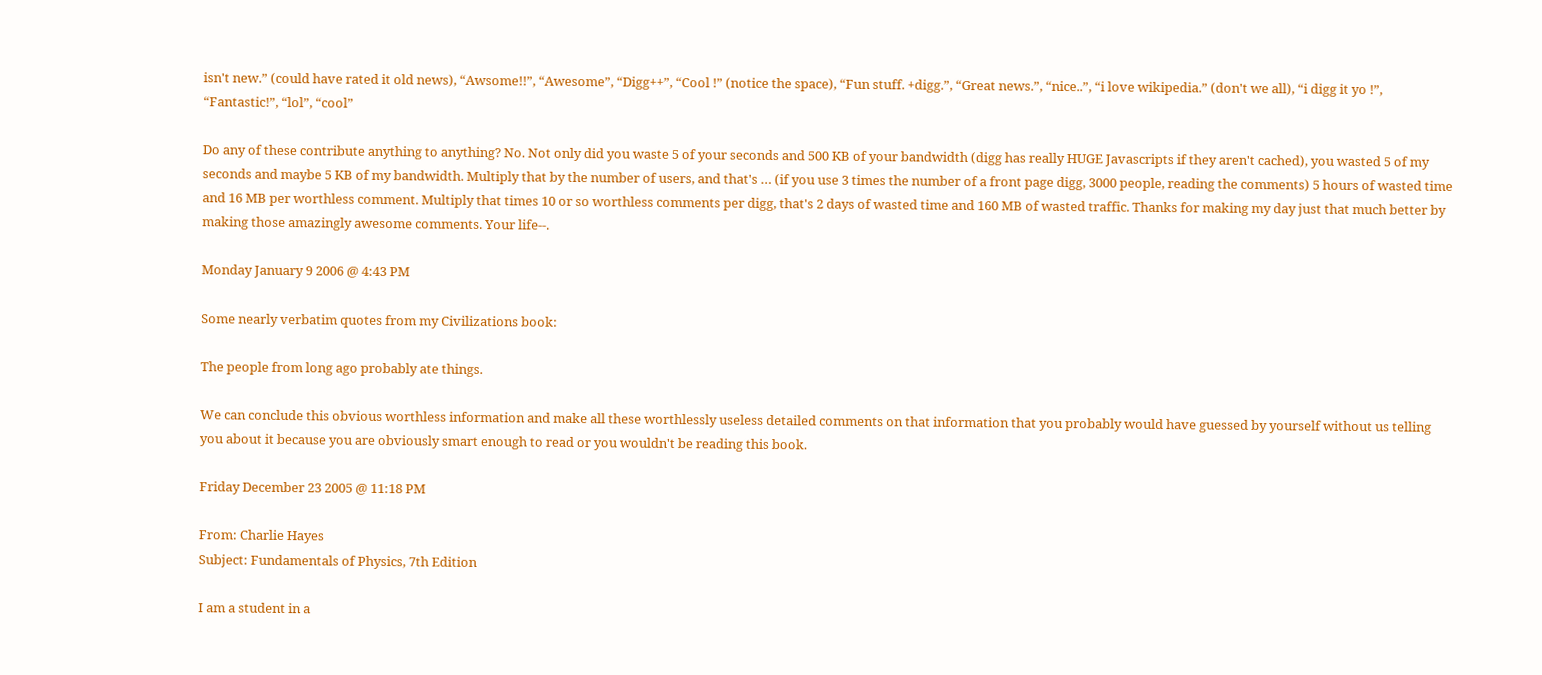isn't new.” (could have rated it old news), “Awsome!!”, “Awesome”, “Digg++”, “Cool !” (notice the space), “Fun stuff. +digg.”, “Great news.”, “nice..”, “i love wikipedia.” (don't we all), “i digg it yo !”, “Fantastic!”, “lol”, “cool”

Do any of these contribute anything to anything? No. Not only did you waste 5 of your seconds and 500 KB of your bandwidth (digg has really HUGE Javascripts if they aren't cached), you wasted 5 of my seconds and maybe 5 KB of my bandwidth. Multiply that by the number of users, and that's … (if you use 3 times the number of a front page digg, 3000 people, reading the comments) 5 hours of wasted time and 16 MB per worthless comment. Multiply that times 10 or so worthless comments per digg, that's 2 days of wasted time and 160 MB of wasted traffic. Thanks for making my day just that much better by making those amazingly awesome comments. Your life--.

Monday January 9 2006 @ 4:43 PM

Some nearly verbatim quotes from my Civilizations book:

The people from long ago probably ate things.

We can conclude this obvious worthless information and make all these worthlessly useless detailed comments on that information that you probably would have guessed by yourself without us telling you about it because you are obviously smart enough to read or you wouldn't be reading this book.

Friday December 23 2005 @ 11:18 PM

From: Charlie Hayes
Subject: Fundamentals of Physics, 7th Edition

I am a student in a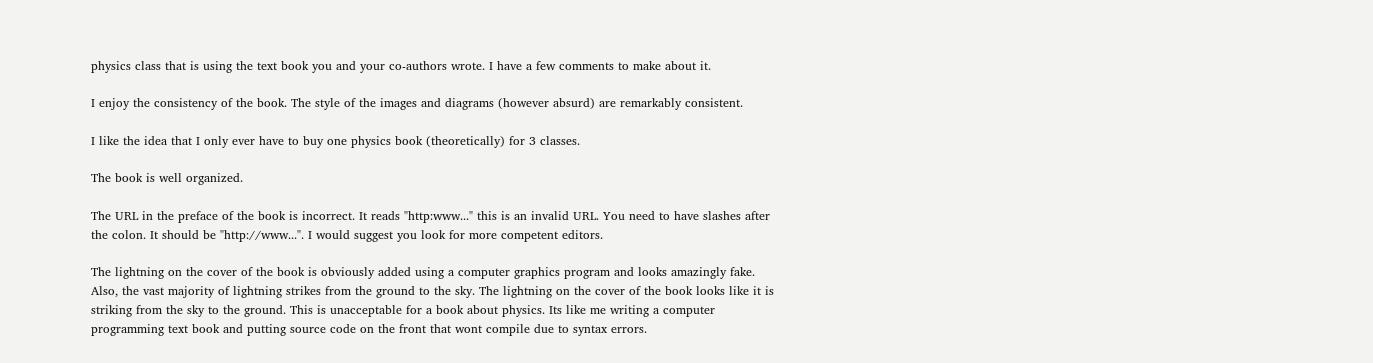physics class that is using the text book you and your co-authors wrote. I have a few comments to make about it.

I enjoy the consistency of the book. The style of the images and diagrams (however absurd) are remarkably consistent.

I like the idea that I only ever have to buy one physics book (theoretically) for 3 classes.

The book is well organized.

The URL in the preface of the book is incorrect. It reads "http:www..." this is an invalid URL. You need to have slashes after the colon. It should be "http://www...". I would suggest you look for more competent editors.

The lightning on the cover of the book is obviously added using a computer graphics program and looks amazingly fake. Also, the vast majority of lightning strikes from the ground to the sky. The lightning on the cover of the book looks like it is striking from the sky to the ground. This is unacceptable for a book about physics. Its like me writing a computer programming text book and putting source code on the front that wont compile due to syntax errors.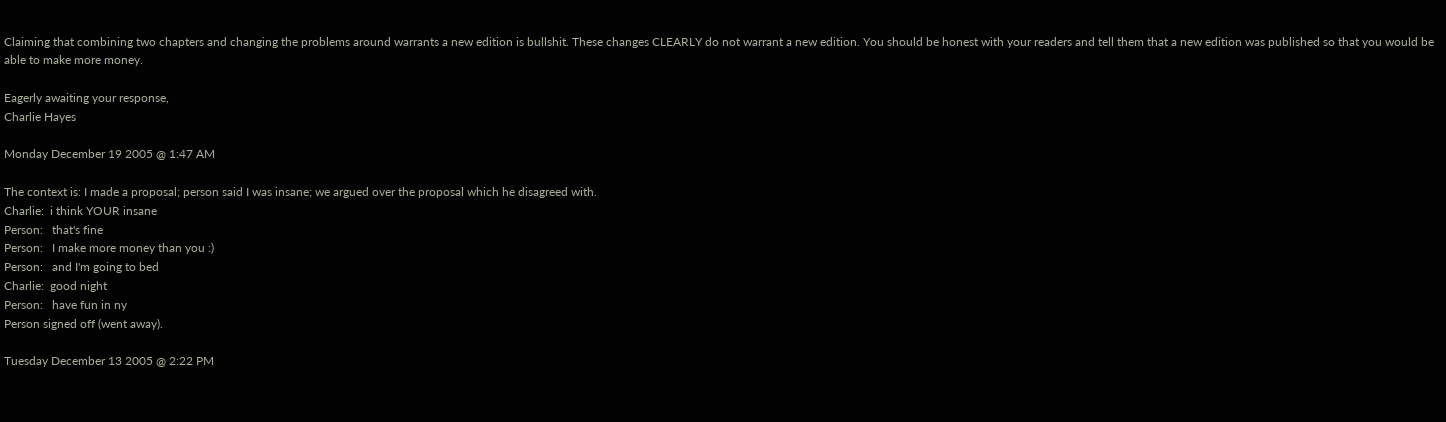Claiming that combining two chapters and changing the problems around warrants a new edition is bullshit. These changes CLEARLY do not warrant a new edition. You should be honest with your readers and tell them that a new edition was published so that you would be able to make more money.

Eagerly awaiting your response,
Charlie Hayes

Monday December 19 2005 @ 1:47 AM

The context is: I made a proposal; person said I was insane; we argued over the proposal which he disagreed with.
Charlie:  i think YOUR insane
Person:   that's fine
Person:   I make more money than you :)
Person:   and I'm going to bed
Charlie:  good night
Person:   have fun in ny
Person signed off (went away).

Tuesday December 13 2005 @ 2:22 PM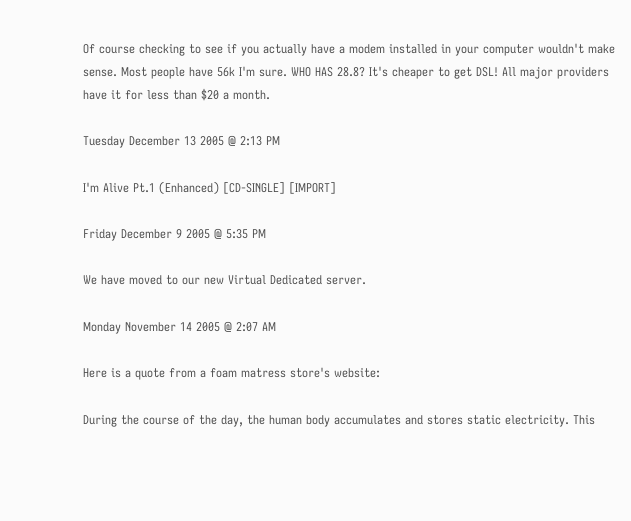Of course checking to see if you actually have a modem installed in your computer wouldn't make sense. Most people have 56k I'm sure. WHO HAS 28.8? It's cheaper to get DSL! All major providers have it for less than $20 a month.

Tuesday December 13 2005 @ 2:13 PM

I'm Alive Pt.1 (Enhanced) [CD-SINGLE] [IMPORT]

Friday December 9 2005 @ 5:35 PM

We have moved to our new Virtual Dedicated server.

Monday November 14 2005 @ 2:07 AM

Here is a quote from a foam matress store's website:

During the course of the day, the human body accumulates and stores static electricity. This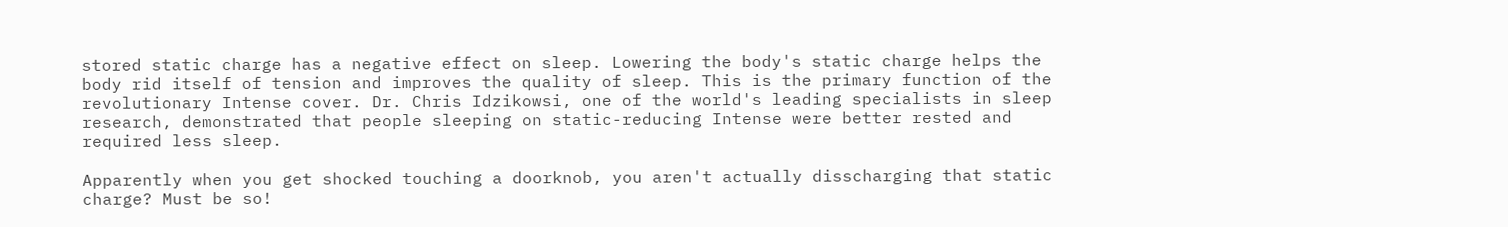stored static charge has a negative effect on sleep. Lowering the body's static charge helps the body rid itself of tension and improves the quality of sleep. This is the primary function of the revolutionary Intense cover. Dr. Chris Idzikowsi, one of the world's leading specialists in sleep research, demonstrated that people sleeping on static-reducing Intense were better rested and required less sleep.

Apparently when you get shocked touching a doorknob, you aren't actually disscharging that static charge? Must be so!